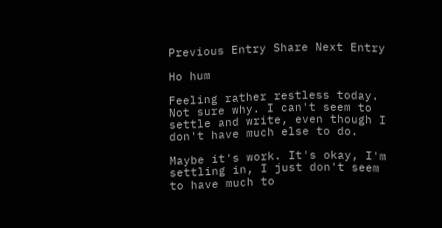Previous Entry Share Next Entry

Ho hum

Feeling rather restless today. Not sure why. I can't seem to settle and write, even though I don't have much else to do.

Maybe it's work. It's okay, I'm settling in, I just don't seem to have much to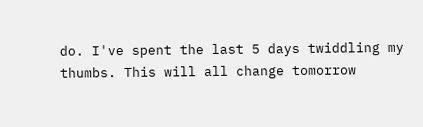do. I've spent the last 5 days twiddling my thumbs. This will all change tomorrow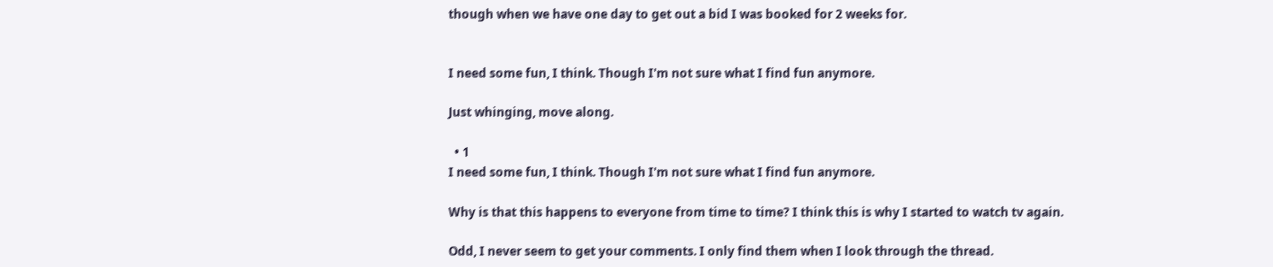though when we have one day to get out a bid I was booked for 2 weeks for.


I need some fun, I think. Though I'm not sure what I find fun anymore.

Just whinging, move along.

  • 1
I need some fun, I think. Though I'm not sure what I find fun anymore.

Why is that this happens to everyone from time to time? I think this is why I started to watch tv again.

Odd, I never seem to get your comments. I only find them when I look through the thread.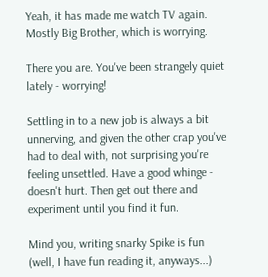Yeah, it has made me watch TV again. Mostly Big Brother, which is worrying.

There you are. You've been strangely quiet lately - worrying!

Settling in to a new job is always a bit unnerving, and given the other crap you've had to deal with, not surprising you're feeling unsettled. Have a good whinge - doesn't hurt. Then get out there and experiment until you find it fun.

Mind you, writing snarky Spike is fun (well, I have fun reading it, anyways...)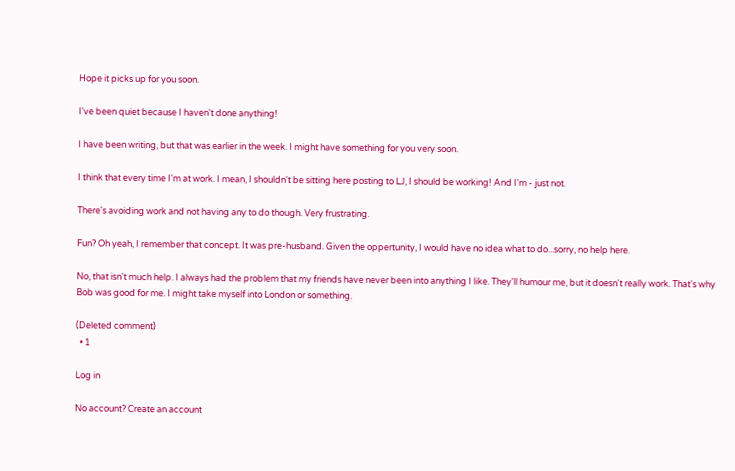Hope it picks up for you soon.

I've been quiet because I haven't done anything!

I have been writing, but that was earlier in the week. I might have something for you very soon.

I think that every time I'm at work. I mean, I shouldn't be sitting here posting to LJ, I should be working! And I'm - just not.

There's avoiding work and not having any to do though. Very frustrating.

Fun? Oh yeah, I remember that concept. It was pre-husband. Given the oppertunity, I would have no idea what to do...sorry, no help here.

No, that isn't much help. I always had the problem that my friends have never been into anything I like. They'll humour me, but it doesn't really work. That's why Bob was good for me. I might take myself into London or something.

(Deleted comment)
  • 1

Log in

No account? Create an account